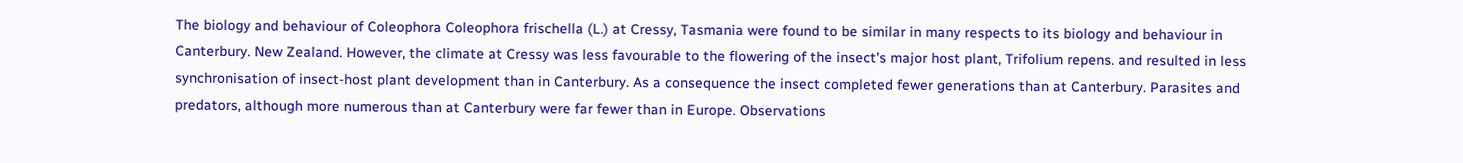The biology and behaviour of Coleophora Coleophora frischella (L.) at Cressy, Tasmania were found to be similar in many respects to its biology and behaviour in Canterbury. New Zealand. However, the climate at Cressy was less favourable to the flowering of the insect's major host plant, Trifolium repens. and resulted in less synchronisation of insect-host plant development than in Canterbury. As a consequence the insect completed fewer generations than at Canterbury. Parasites and predators, although more numerous than at Canterbury were far fewer than in Europe. Observations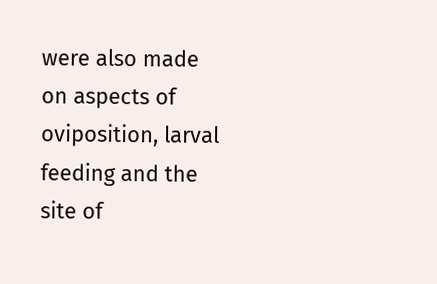were also made on aspects of oviposition, larval feeding and the site of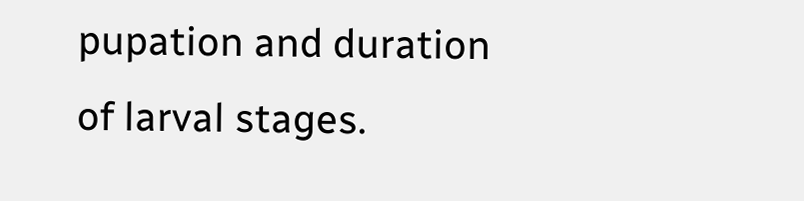pupation and duration of larval stages.